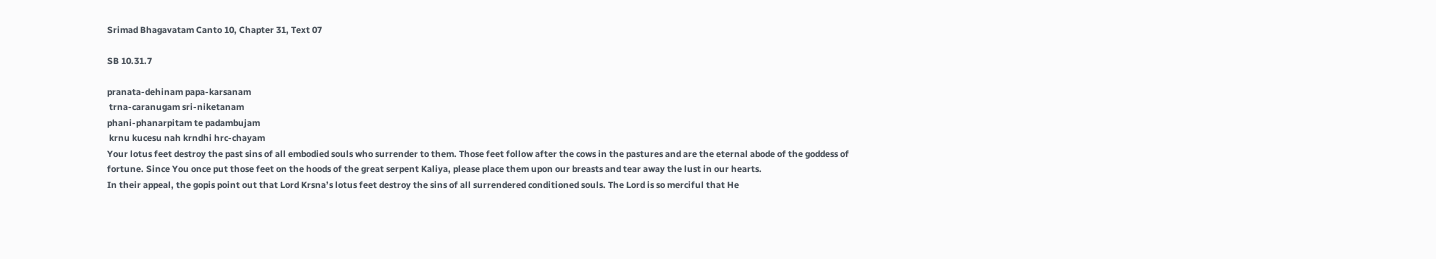Srimad Bhagavatam Canto 10, Chapter 31, Text 07

SB 10.31.7

pranata-dehinam papa-karsanam
 trna-caranugam sri-niketanam
phani-phanarpitam te padambujam
 krnu kucesu nah krndhi hrc-chayam
Your lotus feet destroy the past sins of all embodied souls who surrender to them. Those feet follow after the cows in the pastures and are the eternal abode of the goddess of fortune. Since You once put those feet on the hoods of the great serpent Kaliya, please place them upon our breasts and tear away the lust in our hearts.
In their appeal, the gopis point out that Lord Krsna’s lotus feet destroy the sins of all surrendered conditioned souls. The Lord is so merciful that He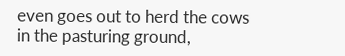even goes out to herd the cows in the pasturing ground,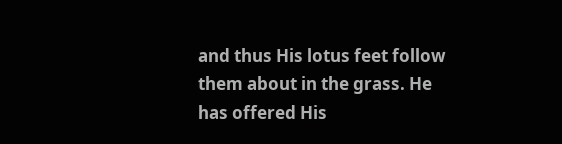and thus His lotus feet follow them about in the grass. He has offered His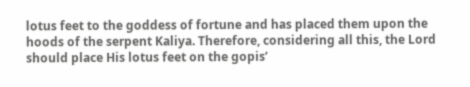lotus feet to the goddess of fortune and has placed them upon the hoods of the serpent Kaliya. Therefore, considering all this, the Lord should place His lotus feet on the gopis’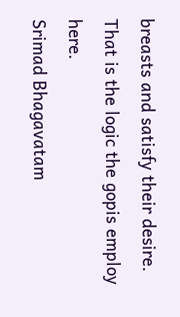breasts and satisfy their desire. That is the logic the gopis employ here.
Srimad Bhagavatam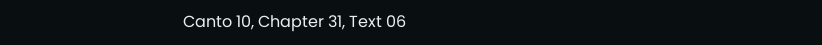Canto 10, Chapter 31, Text 06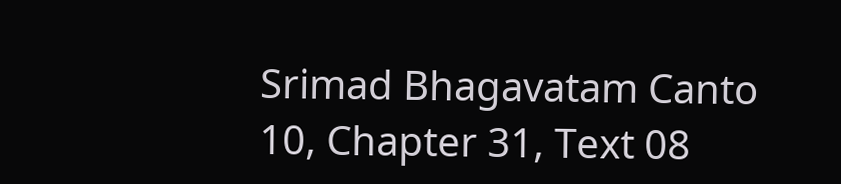Srimad Bhagavatam Canto 10, Chapter 31, Text 08